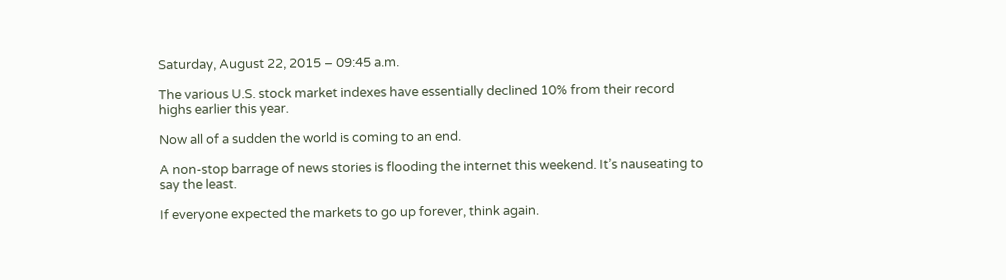Saturday, August 22, 2015 – 09:45 a.m.

The various U.S. stock market indexes have essentially declined 10% from their record highs earlier this year.

Now all of a sudden the world is coming to an end.

A non-stop barrage of news stories is flooding the internet this weekend. It’s nauseating to say the least.

If everyone expected the markets to go up forever, think again.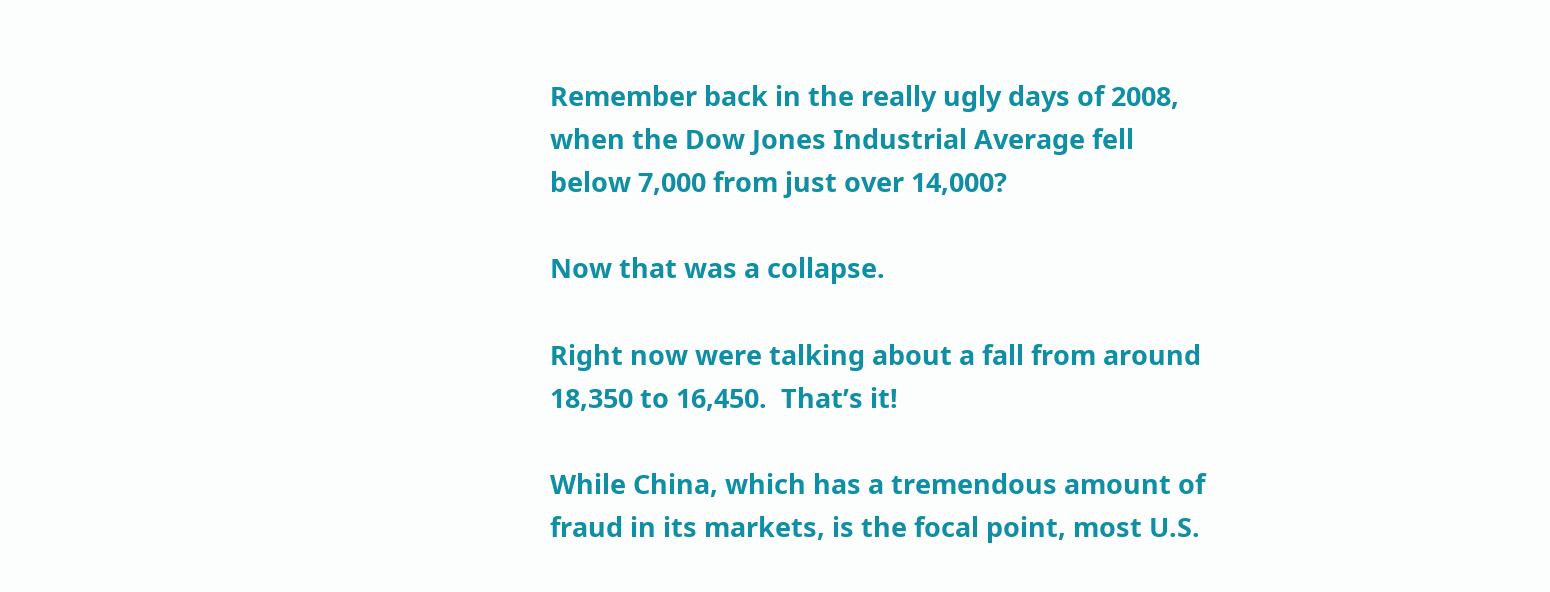Remember back in the really ugly days of 2008, when the Dow Jones Industrial Average fell below 7,000 from just over 14,000?

Now that was a collapse.

Right now were talking about a fall from around 18,350 to 16,450.  That’s it!

While China, which has a tremendous amount of fraud in its markets, is the focal point, most U.S.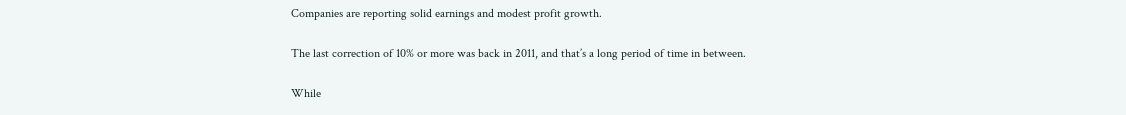Companies are reporting solid earnings and modest profit growth.

The last correction of 10% or more was back in 2011, and that’s a long period of time in between.

While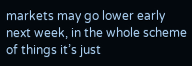markets may go lower early next week, in the whole scheme of things it’s just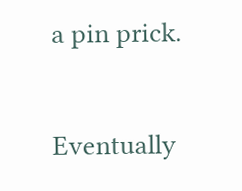a pin prick.

Eventually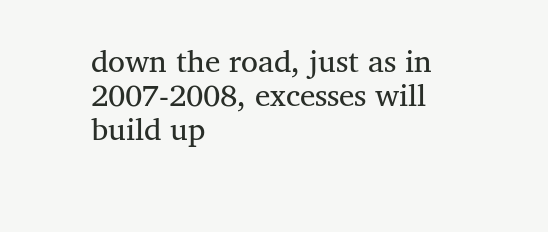down the road, just as in 2007-2008, excesses will build up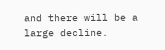and there will be a large decline.